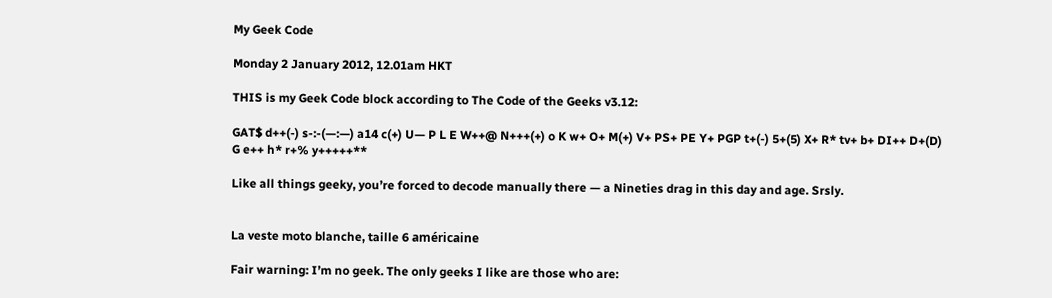My Geek Code

Monday 2 January 2012, 12.01am HKT

THIS is my Geek Code block according to The Code of the Geeks v3.12:

GAT$ d++(-) s-:-(—:—) a14 c(+) U— P L E W++@ N+++(+) o K w+ O+ M(+) V+ PS+ PE Y+ PGP t+(-) 5+(5) X+ R* tv+ b+ DI++ D+(D) G e++ h* r+% y+++++**

Like all things geeky, you’re forced to decode manually there — a Nineties drag in this day and age. Srsly.


La veste moto blanche, taille 6 américaine

Fair warning: I’m no geek. The only geeks I like are those who are: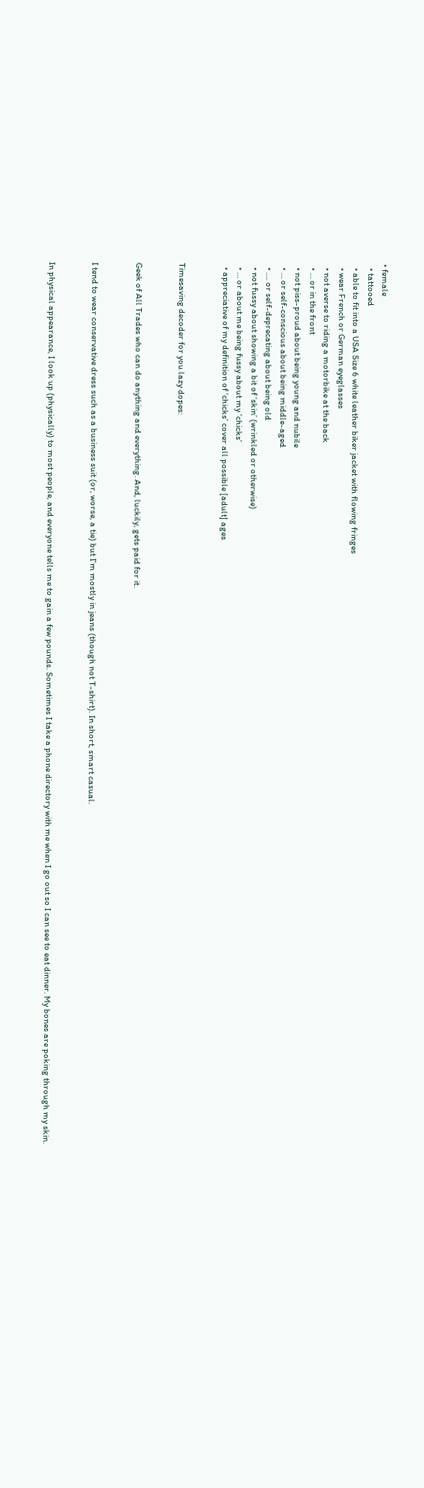• female
  • tattooed
  • able to fit into a USA Size 6 white leather biker jacket with flowing fringes
  • wear French or German eyeglasses
  • not averse to riding a motorbike at the back
  • … or in the front
  • not piss-proud about being young and nubile
  • … or self-conscious about being middle-aged
  • …. or self-deprecating about being old
  • not fussy about showing a bit of ‘skin’ (wrinkled or otherwise)
  • … or about me being fussy about my ‘chicks’
  • appreciative of my definition of ‘chicks’ cover all possible [adult] ages


Timesaving decoder for you lazy dopes:


Geek of All Trades who can do anything and everything. And, luckily, gets paid for it.


I tend to wear conservative dress such as a business suit (or, worse, a tie) but I’m mostly in jeans (though not T-shirt). In short, smart casual.


In physical appearance, I look up (physically) to most people, and everyone tells me to gain a few pounds. Sometimes I take a phone directory with me when I go out so I can see to eat dinner. My bones are poking through my skin.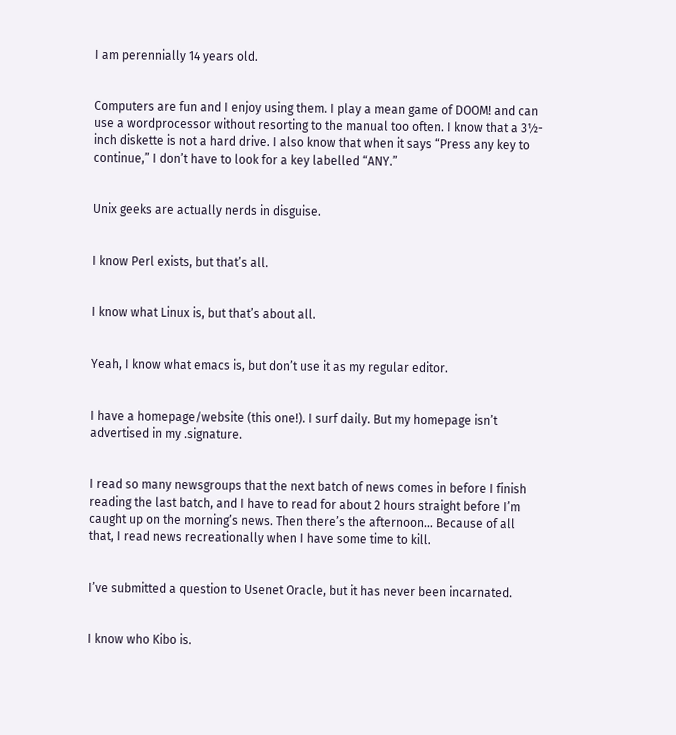I am perennially 14 years old.


Computers are fun and I enjoy using them. I play a mean game of DOOM! and can use a wordprocessor without resorting to the manual too often. I know that a 3½-inch diskette is not a hard drive. I also know that when it says “Press any key to continue,” I don’t have to look for a key labelled “ANY.”


Unix geeks are actually nerds in disguise.


I know Perl exists, but that’s all.


I know what Linux is, but that’s about all.


Yeah, I know what emacs is, but don’t use it as my regular editor.


I have a homepage/website (this one!). I surf daily. But my homepage isn’t advertised in my .signature.


I read so many newsgroups that the next batch of news comes in before I finish reading the last batch, and I have to read for about 2 hours straight before I’m caught up on the morning’s news. Then there’s the afternoon… Because of all that, I read news recreationally when I have some time to kill.


I’ve submitted a question to Usenet Oracle, but it has never been incarnated.


I know who Kibo is.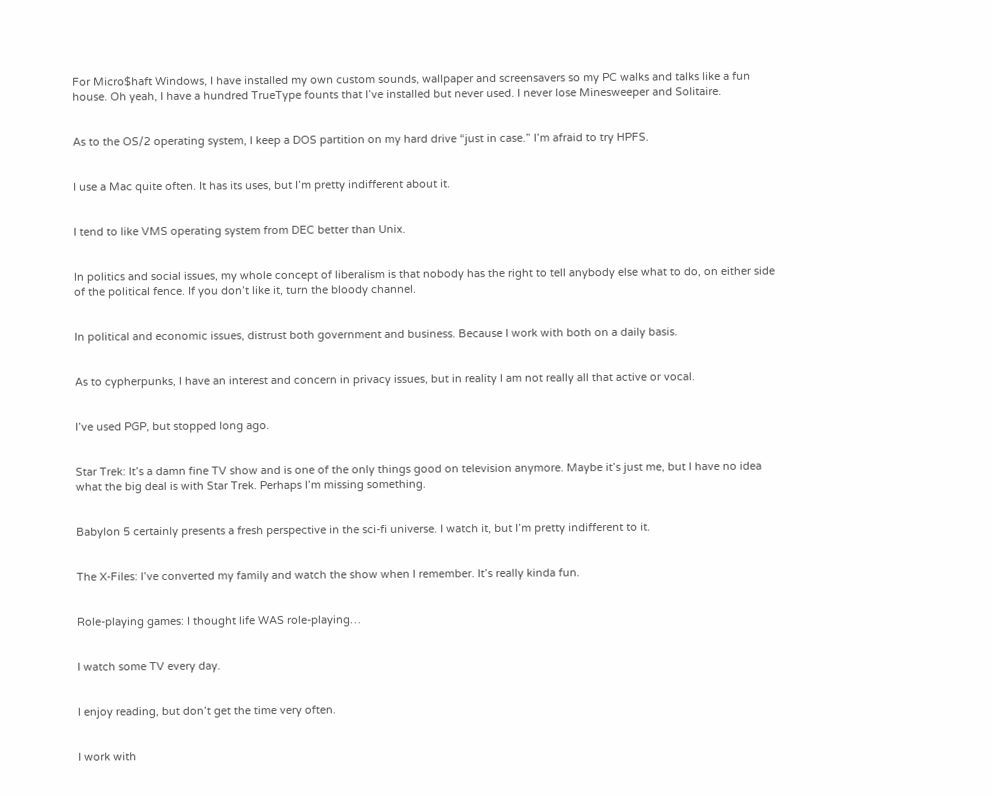For Micro$haft Windows, I have installed my own custom sounds, wallpaper and screensavers so my PC walks and talks like a fun house. Oh yeah, I have a hundred TrueType founts that I’ve installed but never used. I never lose Minesweeper and Solitaire.


As to the OS/2 operating system, I keep a DOS partition on my hard drive “just in case.” I’m afraid to try HPFS.


I use a Mac quite often. It has its uses, but I’m pretty indifferent about it.


I tend to like VMS operating system from DEC better than Unix.


In politics and social issues, my whole concept of liberalism is that nobody has the right to tell anybody else what to do, on either side of the political fence. If you don’t like it, turn the bloody channel.


In political and economic issues, distrust both government and business. Because I work with both on a daily basis.


As to cypherpunks, I have an interest and concern in privacy issues, but in reality I am not really all that active or vocal.


I’ve used PGP, but stopped long ago.


Star Trek: It’s a damn fine TV show and is one of the only things good on television anymore. Maybe it’s just me, but I have no idea what the big deal is with Star Trek. Perhaps I’m missing something.


Babylon 5 certainly presents a fresh perspective in the sci-fi universe. I watch it, but I’m pretty indifferent to it.


The X-Files: I’ve converted my family and watch the show when I remember. It’s really kinda fun.


Role-playing games: I thought life WAS role-playing…


I watch some TV every day.


I enjoy reading, but don’t get the time very often.


I work with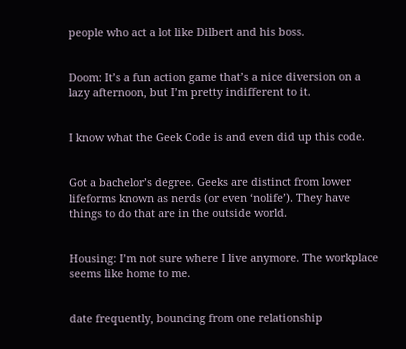people who act a lot like Dilbert and his boss.


Doom: It’s a fun action game that’s a nice diversion on a lazy afternoon, but I’m pretty indifferent to it.


I know what the Geek Code is and even did up this code.


Got a bachelor’s degree. Geeks are distinct from lower lifeforms known as nerds (or even ‘nolife’). They have things to do that are in the outside world.


Housing: I’m not sure where I live anymore. The workplace seems like home to me.


date frequently, bouncing from one relationship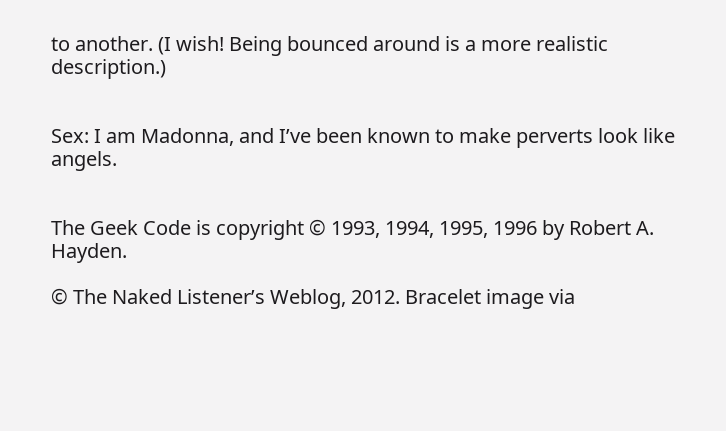to another. (I wish! Being bounced around is a more realistic description.)


Sex: I am Madonna, and I’ve been known to make perverts look like angels.


The Geek Code is copyright © 1993, 1994, 1995, 1996 by Robert A. Hayden.

© The Naked Listener’s Weblog, 2012. Bracelet image via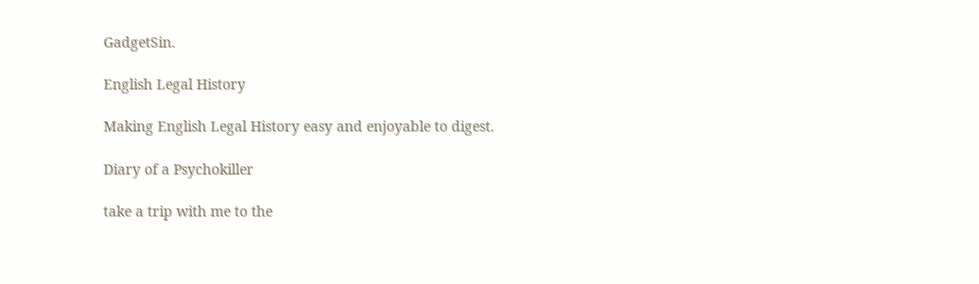GadgetSin.

English Legal History

Making English Legal History easy and enjoyable to digest.

Diary of a Psychokiller

take a trip with me to the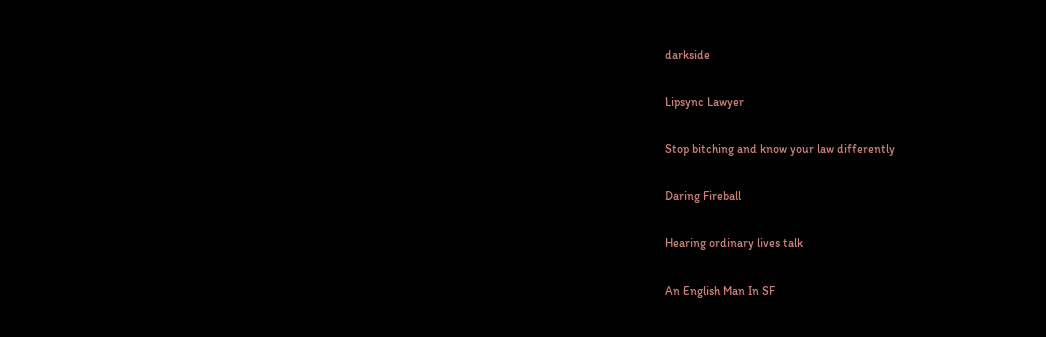darkside

Lipsync Lawyer

Stop bitching and know your law differently

Daring Fireball

Hearing ordinary lives talk

An English Man In SF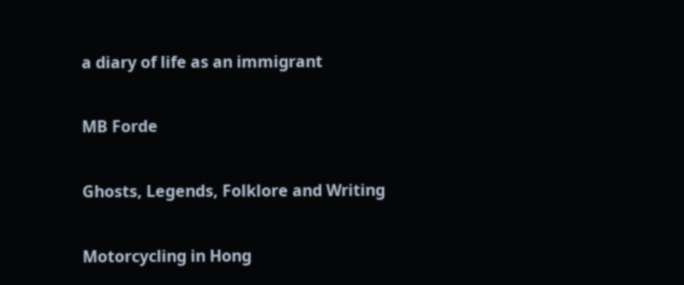a diary of life as an immigrant

MB Forde

Ghosts, Legends, Folklore and Writing

Motorcycling in Hong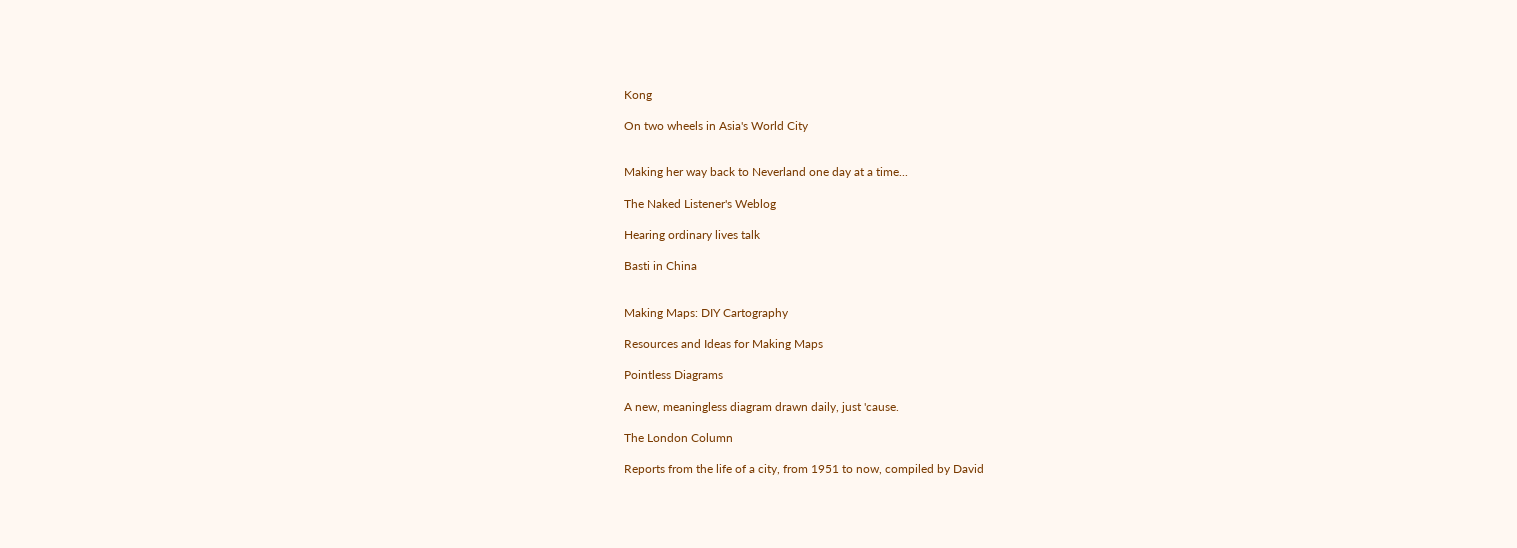Kong

On two wheels in Asia's World City


Making her way back to Neverland one day at a time...

The Naked Listener's Weblog

Hearing ordinary lives talk

Basti in China


Making Maps: DIY Cartography

Resources and Ideas for Making Maps

Pointless Diagrams

A new, meaningless diagram drawn daily, just 'cause.

The London Column

Reports from the life of a city, from 1951 to now, compiled by David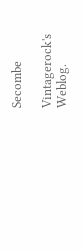Secombe

Vintagerock's Weblog.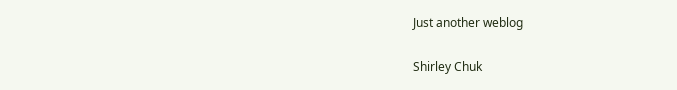Just another weblog

Shirley Chuk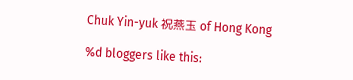Chuk Yin-yuk 祝燕玉 of Hong Kong

%d bloggers like this: